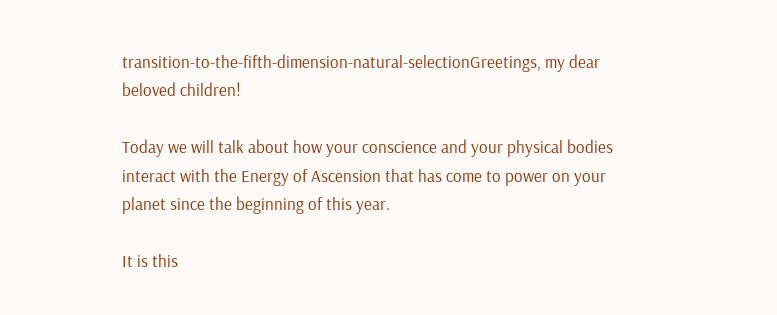transition-to-the-fifth-dimension-natural-selectionGreetings, my dear beloved children!

Today we will talk about how your conscience and your physical bodies interact with the Energy of Ascension that has come to power on your planet since the beginning of this year.

It is this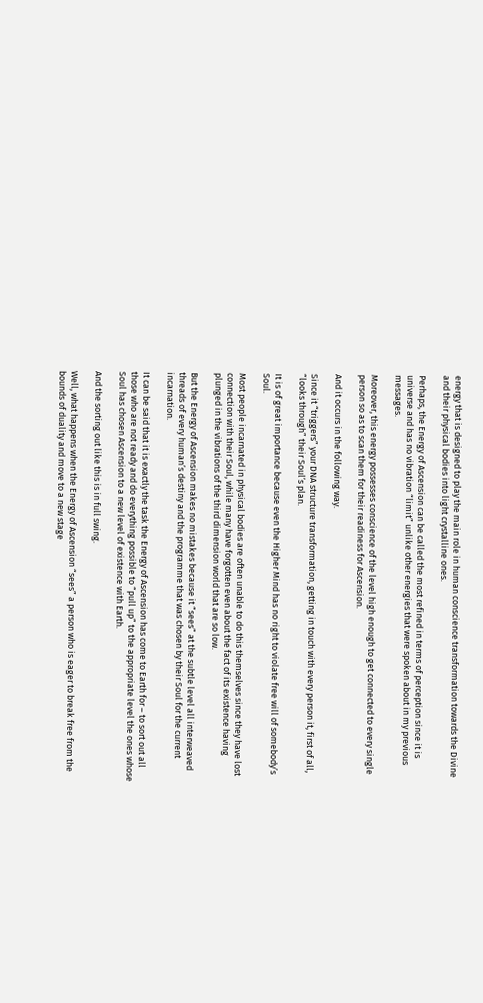energy that is designed to play the main role in human conscience transformation towards the Divine and their physical bodies into light crystalline ones.

Perhaps, the Energy of Ascension can be called the most refined in terms of perception since it is universe and has no vibration “limit” unlike other energies that were spoken about in my previous messages.

Moreover, this energy possesses conscience of the level high enough to get connected to every single person so as to scan them for their readiness for Ascension.

And it occurs in the following way.

Since it “triggers” your DNA structure transformation, getting in touch with every person it, first of all, “looks through” their Soul’s plan.

It is of great importance because even the Higher Mind has no right to violate free will of somebody’s Soul.

Most people incarnated in physical bodies are often unable to do this themselves since they have lost connection with their Soul, while many have forgotten even about the fact of its existence having plunged in the vibrations of the third dimension world that are so low.

But the Energy of Ascension makes no mistakes because it “sees” at the subtle level all interweaved threads of every human’s destiny and the programme that was chosen by their Soul for the current incarnation.

It can be said that it is exactly the task the Energy of Ascension has come to Earth for – to sort out all those who are not ready and do everything possible to “pull up” to the appropriate level the ones whose Soul has chosen Ascension to a new level of existence with Earth.

And the sorting out like this is in full swing.

Well, what happens when the Energy of Ascension “sees” a person who is eager to break free from the bounds of duality and move to a new stage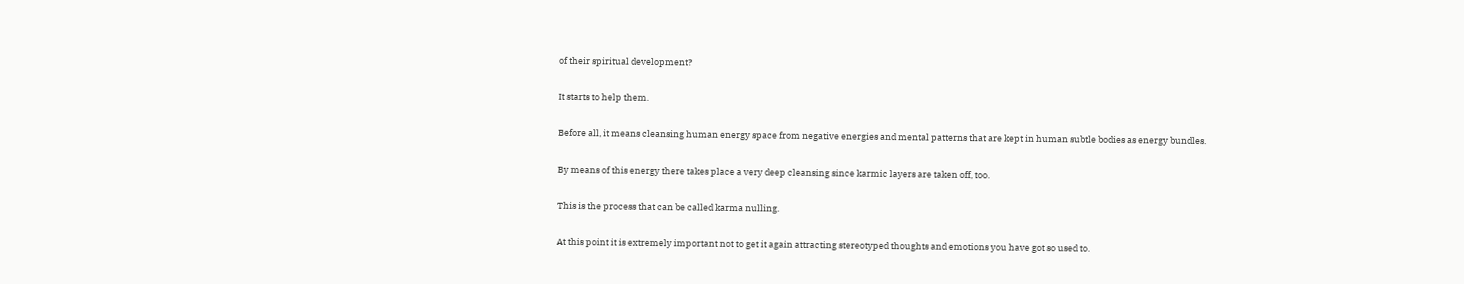of their spiritual development?

It starts to help them.

Before all, it means cleansing human energy space from negative energies and mental patterns that are kept in human subtle bodies as energy bundles.

By means of this energy there takes place a very deep cleansing since karmic layers are taken off, too.

This is the process that can be called karma nulling.

At this point it is extremely important not to get it again attracting stereotyped thoughts and emotions you have got so used to.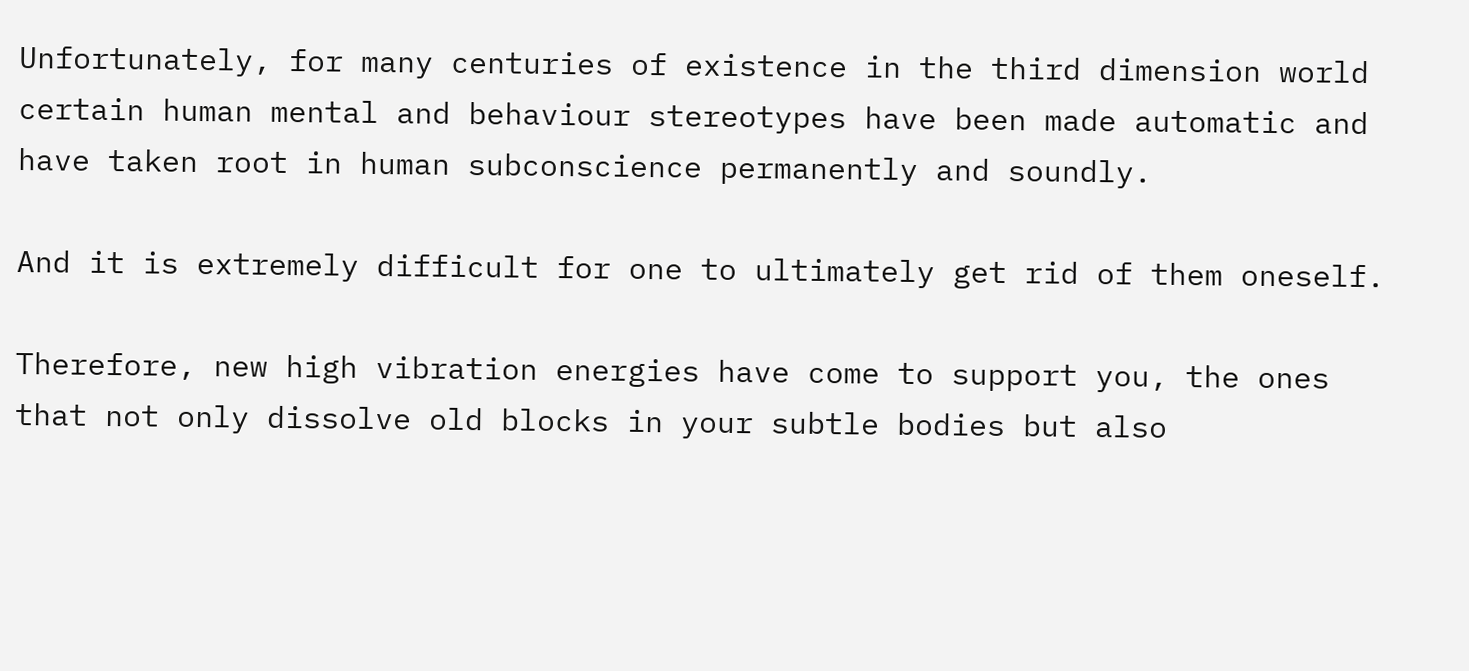Unfortunately, for many centuries of existence in the third dimension world certain human mental and behaviour stereotypes have been made automatic and have taken root in human subconscience permanently and soundly.

And it is extremely difficult for one to ultimately get rid of them oneself.

Therefore, new high vibration energies have come to support you, the ones that not only dissolve old blocks in your subtle bodies but also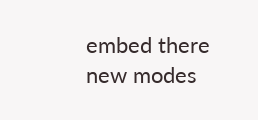embed there new modes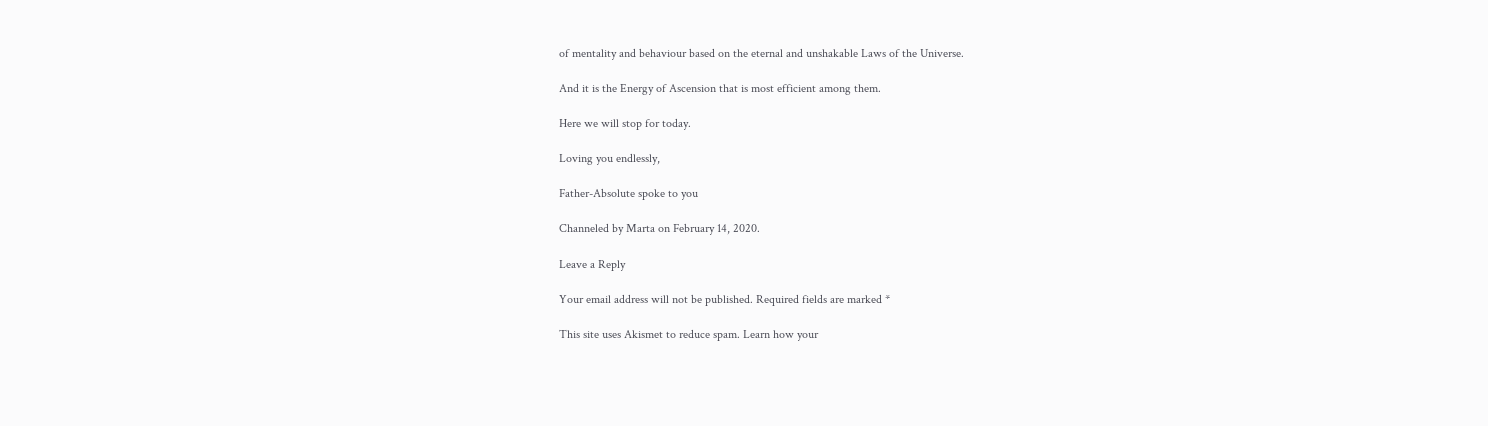of mentality and behaviour based on the eternal and unshakable Laws of the Universe.

And it is the Energy of Ascension that is most efficient among them.

Here we will stop for today.

Loving you endlessly,

Father-Absolute spoke to you

Channeled by Marta on February 14, 2020.

Leave a Reply

Your email address will not be published. Required fields are marked *

This site uses Akismet to reduce spam. Learn how your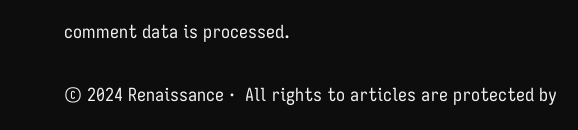comment data is processed.

© 2024 Renaissance ·  All rights to articles are protected by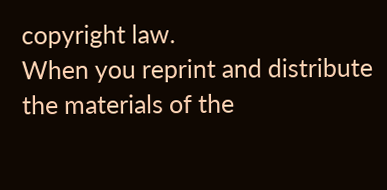copyright law.
When you reprint and distribute the materials of the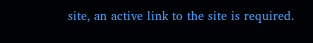site, an active link to the site is required.